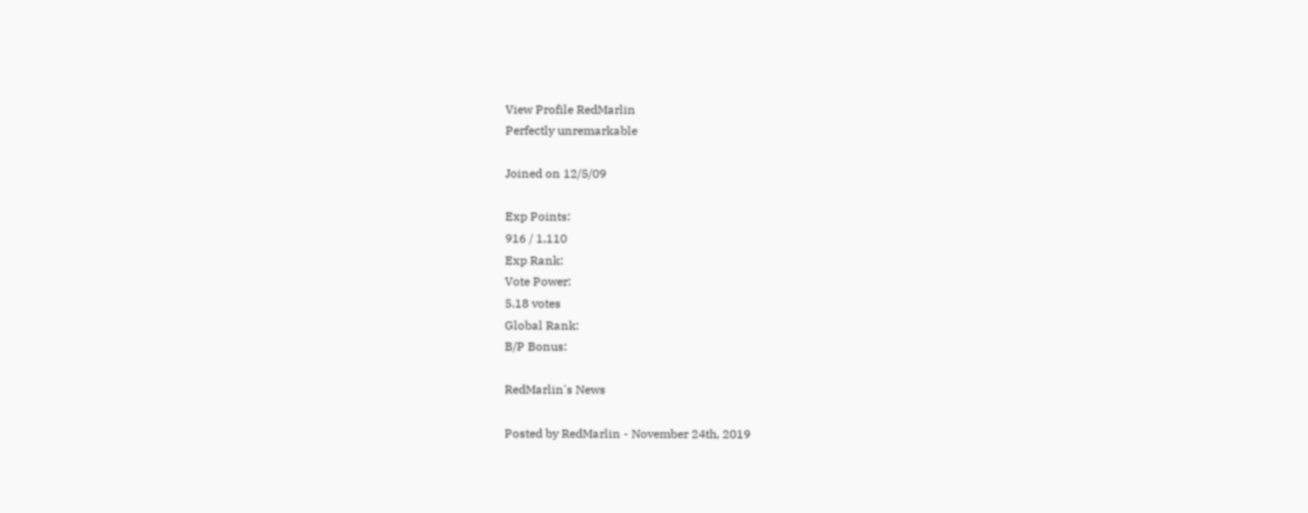View Profile RedMarlin
Perfectly unremarkable

Joined on 12/5/09

Exp Points:
916 / 1,110
Exp Rank:
Vote Power:
5.18 votes
Global Rank:
B/P Bonus:

RedMarlin's News

Posted by RedMarlin - November 24th, 2019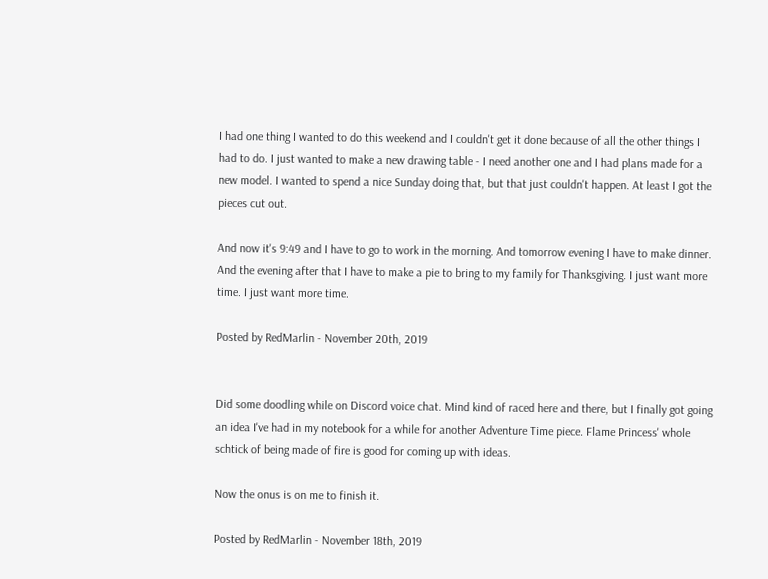I had one thing I wanted to do this weekend and I couldn't get it done because of all the other things I had to do. I just wanted to make a new drawing table - I need another one and I had plans made for a new model. I wanted to spend a nice Sunday doing that, but that just couldn't happen. At least I got the pieces cut out.

And now it's 9:49 and I have to go to work in the morning. And tomorrow evening I have to make dinner. And the evening after that I have to make a pie to bring to my family for Thanksgiving. I just want more time. I just want more time.

Posted by RedMarlin - November 20th, 2019


Did some doodling while on Discord voice chat. Mind kind of raced here and there, but I finally got going an idea I've had in my notebook for a while for another Adventure Time piece. Flame Princess' whole schtick of being made of fire is good for coming up with ideas.

Now the onus is on me to finish it.

Posted by RedMarlin - November 18th, 2019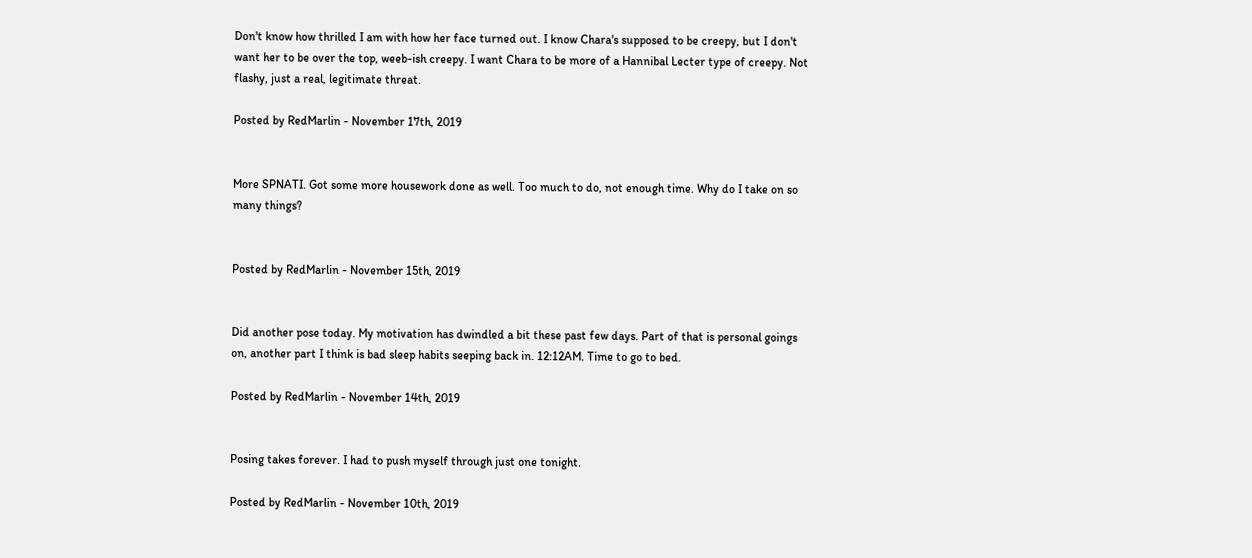Don't know how thrilled I am with how her face turned out. I know Chara's supposed to be creepy, but I don't want her to be over the top, weeb-ish creepy. I want Chara to be more of a Hannibal Lecter type of creepy. Not flashy, just a real, legitimate threat.

Posted by RedMarlin - November 17th, 2019


More SPNATI. Got some more housework done as well. Too much to do, not enough time. Why do I take on so many things?


Posted by RedMarlin - November 15th, 2019


Did another pose today. My motivation has dwindled a bit these past few days. Part of that is personal goings on, another part I think is bad sleep habits seeping back in. 12:12AM. Time to go to bed.

Posted by RedMarlin - November 14th, 2019


Posing takes forever. I had to push myself through just one tonight.

Posted by RedMarlin - November 10th, 2019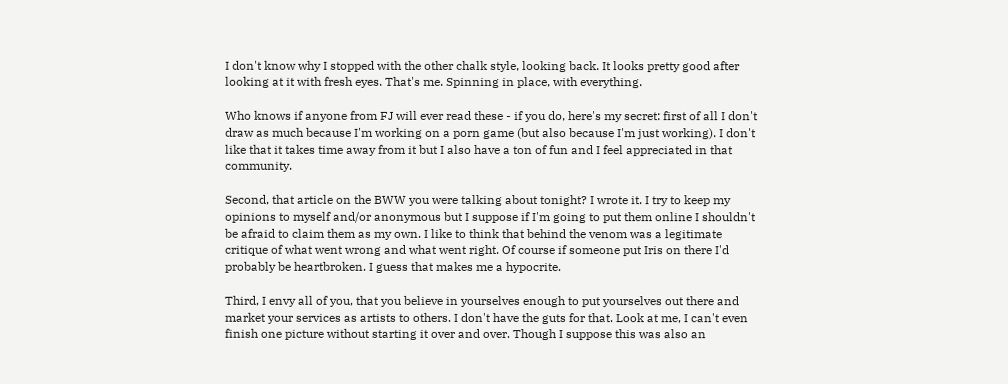I don't know why I stopped with the other chalk style, looking back. It looks pretty good after looking at it with fresh eyes. That's me. Spinning in place, with everything.

Who knows if anyone from FJ will ever read these - if you do, here's my secret: first of all I don't draw as much because I'm working on a porn game (but also because I'm just working). I don't like that it takes time away from it but I also have a ton of fun and I feel appreciated in that community.

Second, that article on the BWW you were talking about tonight? I wrote it. I try to keep my opinions to myself and/or anonymous but I suppose if I'm going to put them online I shouldn't be afraid to claim them as my own. I like to think that behind the venom was a legitimate critique of what went wrong and what went right. Of course if someone put Iris on there I'd probably be heartbroken. I guess that makes me a hypocrite.

Third, I envy all of you, that you believe in yourselves enough to put yourselves out there and market your services as artists to others. I don't have the guts for that. Look at me, I can't even finish one picture without starting it over and over. Though I suppose this was also an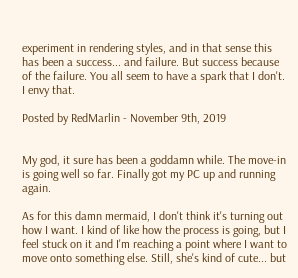experiment in rendering styles, and in that sense this has been a success... and failure. But success because of the failure. You all seem to have a spark that I don't. I envy that.

Posted by RedMarlin - November 9th, 2019


My god, it sure has been a goddamn while. The move-in is going well so far. Finally got my PC up and running again.

As for this damn mermaid, I don't think it's turning out how I want. I kind of like how the process is going, but I feel stuck on it and I'm reaching a point where I want to move onto something else. Still, she's kind of cute... but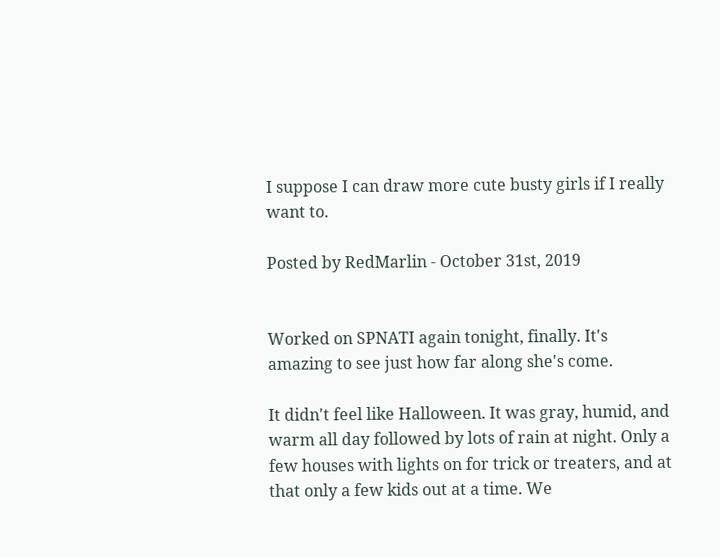I suppose I can draw more cute busty girls if I really want to.

Posted by RedMarlin - October 31st, 2019


Worked on SPNATI again tonight, finally. It's amazing to see just how far along she's come.

It didn't feel like Halloween. It was gray, humid, and warm all day followed by lots of rain at night. Only a few houses with lights on for trick or treaters, and at that only a few kids out at a time. We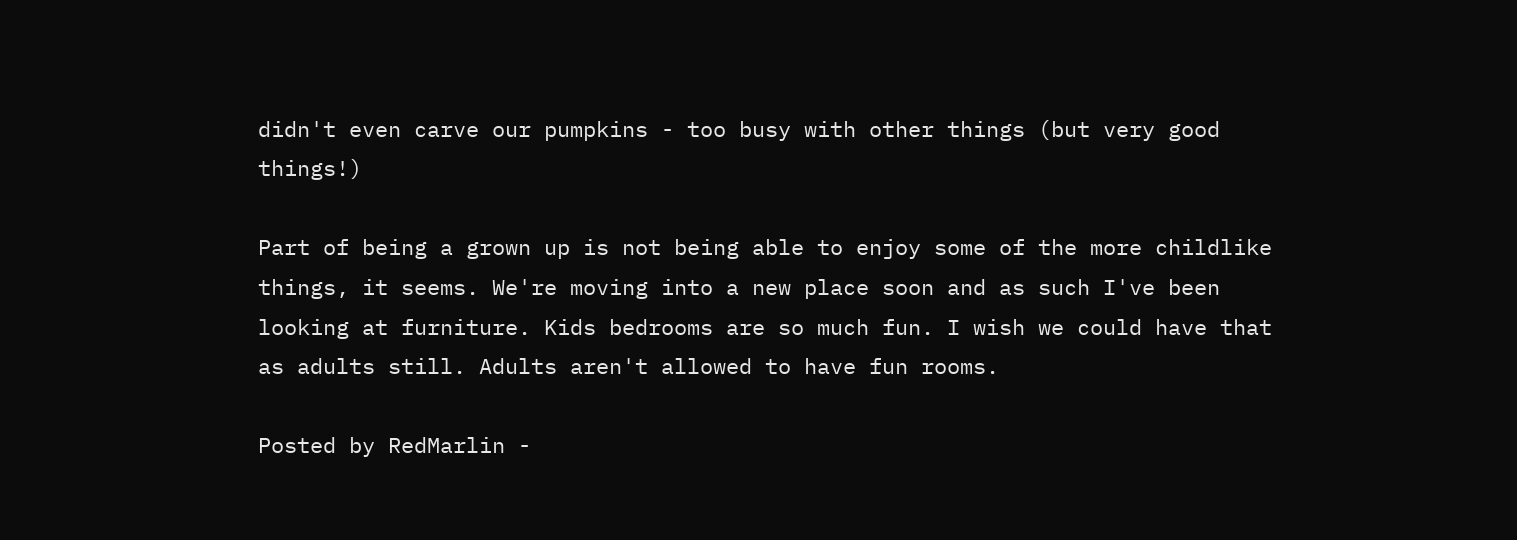didn't even carve our pumpkins - too busy with other things (but very good things!)

Part of being a grown up is not being able to enjoy some of the more childlike things, it seems. We're moving into a new place soon and as such I've been looking at furniture. Kids bedrooms are so much fun. I wish we could have that as adults still. Adults aren't allowed to have fun rooms.

Posted by RedMarlin -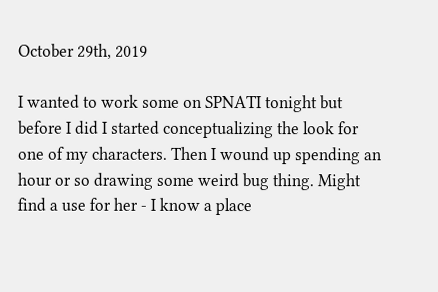October 29th, 2019

I wanted to work some on SPNATI tonight but before I did I started conceptualizing the look for one of my characters. Then I wound up spending an hour or so drawing some weird bug thing. Might find a use for her - I know a place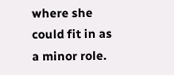where she could fit in as a minor role.